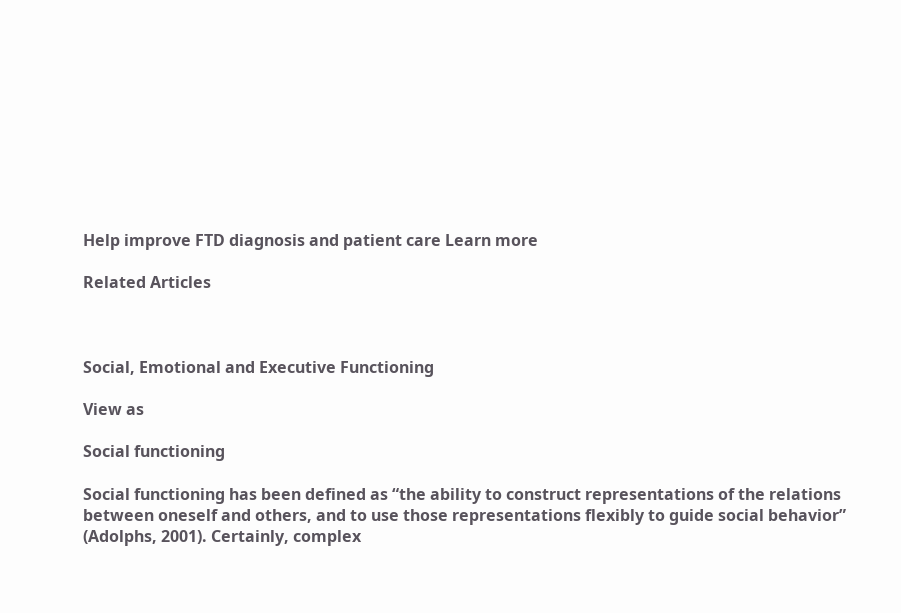Help improve FTD diagnosis and patient care Learn more

Related Articles



Social, Emotional and Executive Functioning

View as

Social functioning

Social functioning has been defined as “the ability to construct representations of the relations between oneself and others, and to use those representations flexibly to guide social behavior” (Adolphs, 2001). Certainly, complex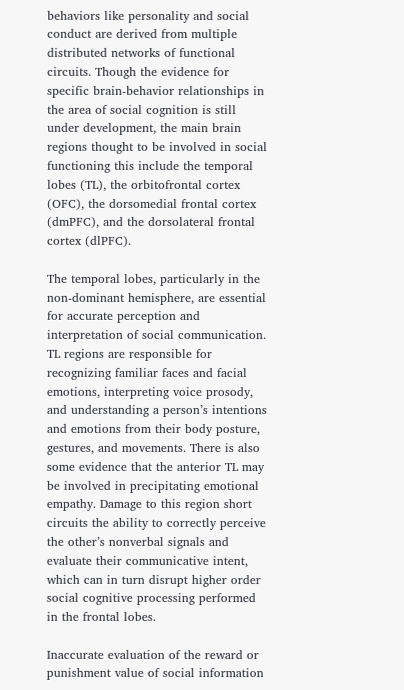behaviors like personality and social conduct are derived from multiple distributed networks of functional circuits. Though the evidence for specific brain-behavior relationships in the area of social cognition is still under development, the main brain regions thought to be involved in social functioning this include the temporal lobes (TL), the orbitofrontal cortex (OFC), the dorsomedial frontal cortex (dmPFC), and the dorsolateral frontal cortex (dlPFC).

The temporal lobes, particularly in the non-dominant hemisphere, are essential for accurate perception and interpretation of social communication. TL regions are responsible for recognizing familiar faces and facial emotions, interpreting voice prosody, and understanding a person’s intentions and emotions from their body posture, gestures, and movements. There is also some evidence that the anterior TL may be involved in precipitating emotional empathy. Damage to this region short circuits the ability to correctly perceive the other’s nonverbal signals and evaluate their communicative intent, which can in turn disrupt higher order social cognitive processing performed in the frontal lobes.

Inaccurate evaluation of the reward or punishment value of social information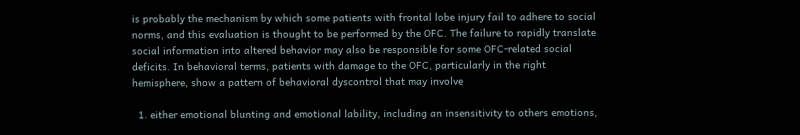is probably the mechanism by which some patients with frontal lobe injury fail to adhere to social norms, and this evaluation is thought to be performed by the OFC. The failure to rapidly translate social information into altered behavior may also be responsible for some OFC-related social deficits. In behavioral terms, patients with damage to the OFC, particularly in the right hemisphere, show a pattern of behavioral dyscontrol that may involve

  1. either emotional blunting and emotional lability, including an insensitivity to others emotions,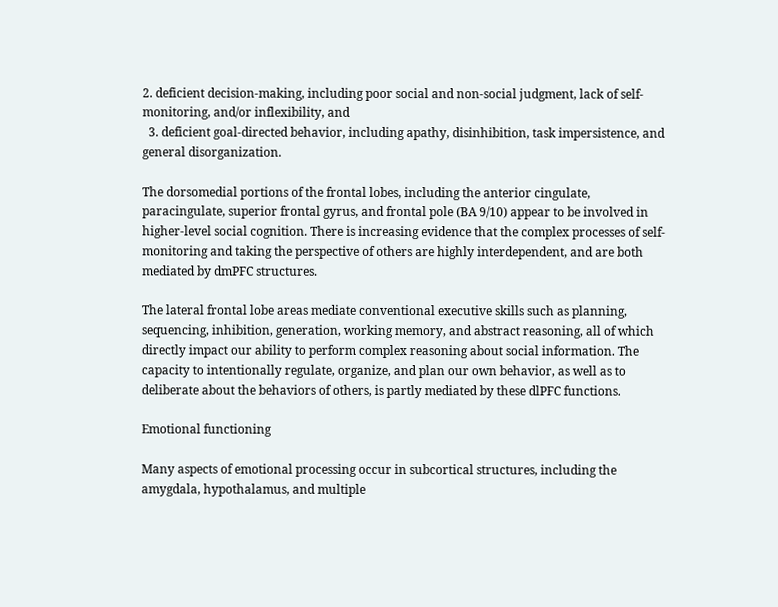2. deficient decision-making, including poor social and non-social judgment, lack of self-monitoring, and/or inflexibility, and
  3. deficient goal-directed behavior, including apathy, disinhibition, task impersistence, and general disorganization.

The dorsomedial portions of the frontal lobes, including the anterior cingulate, paracingulate, superior frontal gyrus, and frontal pole (BA 9/10) appear to be involved in higher-level social cognition. There is increasing evidence that the complex processes of self-monitoring and taking the perspective of others are highly interdependent, and are both mediated by dmPFC structures.

The lateral frontal lobe areas mediate conventional executive skills such as planning, sequencing, inhibition, generation, working memory, and abstract reasoning, all of which directly impact our ability to perform complex reasoning about social information. The capacity to intentionally regulate, organize, and plan our own behavior, as well as to deliberate about the behaviors of others, is partly mediated by these dlPFC functions.

Emotional functioning

Many aspects of emotional processing occur in subcortical structures, including the amygdala, hypothalamus, and multiple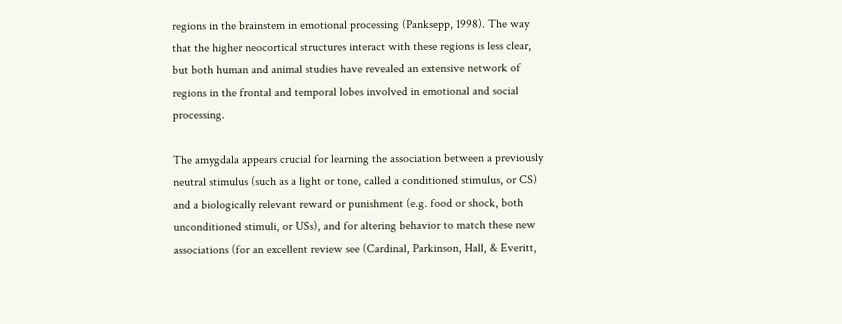regions in the brainstem in emotional processing (Panksepp, 1998). The way that the higher neocortical structures interact with these regions is less clear, but both human and animal studies have revealed an extensive network of regions in the frontal and temporal lobes involved in emotional and social processing.

The amygdala appears crucial for learning the association between a previously neutral stimulus (such as a light or tone, called a conditioned stimulus, or CS) and a biologically relevant reward or punishment (e.g. food or shock, both unconditioned stimuli, or USs), and for altering behavior to match these new associations (for an excellent review see (Cardinal, Parkinson, Hall, & Everitt,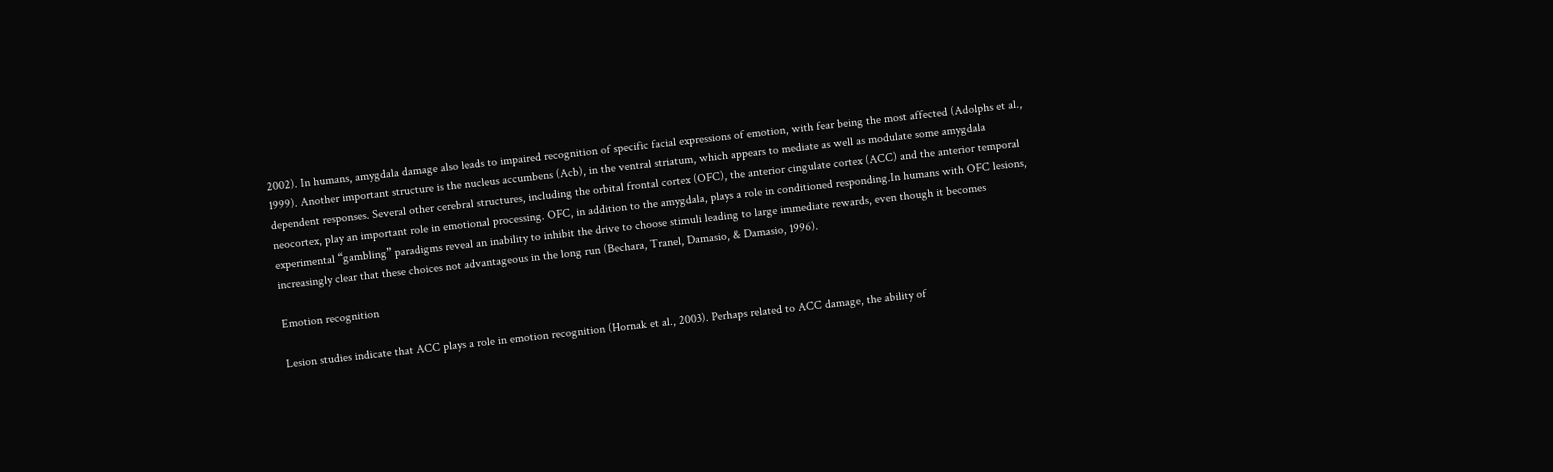2002). In humans, amygdala damage also leads to impaired recognition of specific facial expressions of emotion, with fear being the most affected (Adolphs et al., 1999). Another important structure is the nucleus accumbens (Acb), in the ventral striatum, which appears to mediate as well as modulate some amygdala dependent responses. Several other cerebral structures, including the orbital frontal cortex (OFC), the anterior cingulate cortex (ACC) and the anterior temporal neocortex, play an important role in emotional processing. OFC, in addition to the amygdala, plays a role in conditioned responding.In humans with OFC lesions, experimental “gambling” paradigms reveal an inability to inhibit the drive to choose stimuli leading to large immediate rewards, even though it becomes increasingly clear that these choices not advantageous in the long run (Bechara, Tranel, Damasio, & Damasio, 1996).

Emotion recognition

Lesion studies indicate that ACC plays a role in emotion recognition (Hornak et al., 2003). Perhaps related to ACC damage, the ability of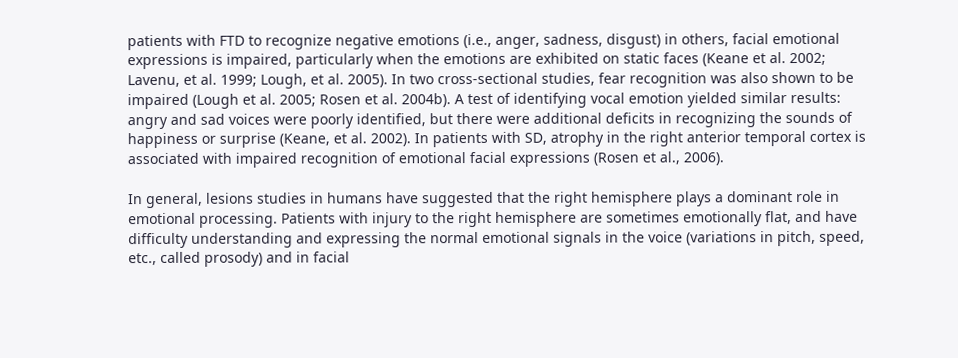patients with FTD to recognize negative emotions (i.e., anger, sadness, disgust) in others, facial emotional expressions is impaired, particularly when the emotions are exhibited on static faces (Keane et al. 2002; Lavenu, et al. 1999; Lough, et al. 2005). In two cross-sectional studies, fear recognition was also shown to be impaired (Lough et al. 2005; Rosen et al. 2004b). A test of identifying vocal emotion yielded similar results: angry and sad voices were poorly identified, but there were additional deficits in recognizing the sounds of happiness or surprise (Keane, et al. 2002). In patients with SD, atrophy in the right anterior temporal cortex is associated with impaired recognition of emotional facial expressions (Rosen et al., 2006).

In general, lesions studies in humans have suggested that the right hemisphere plays a dominant role in emotional processing. Patients with injury to the right hemisphere are sometimes emotionally flat, and have difficulty understanding and expressing the normal emotional signals in the voice (variations in pitch, speed, etc., called prosody) and in facial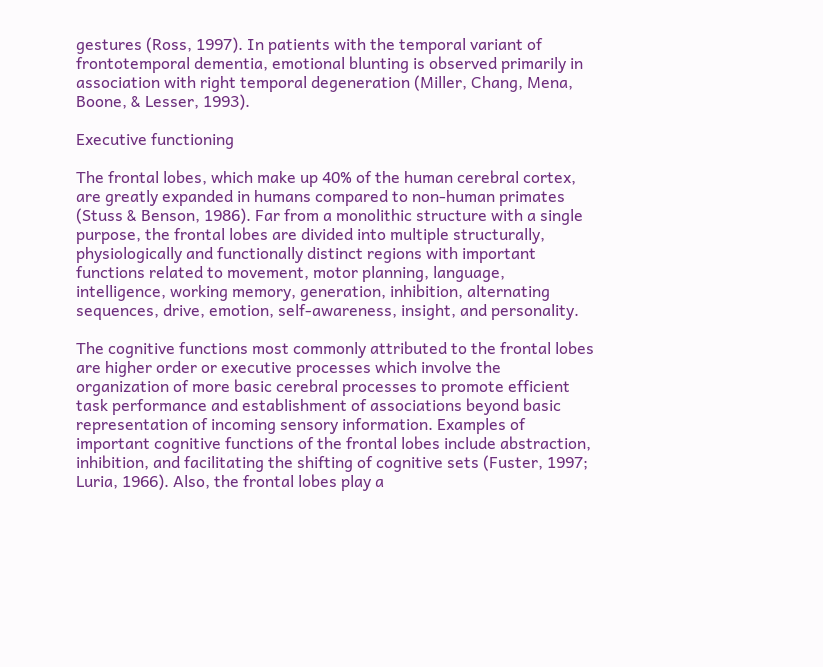gestures (Ross, 1997). In patients with the temporal variant of frontotemporal dementia, emotional blunting is observed primarily in association with right temporal degeneration (Miller, Chang, Mena, Boone, & Lesser, 1993).

Executive functioning

The frontal lobes, which make up 40% of the human cerebral cortex, are greatly expanded in humans compared to non-human primates (Stuss & Benson, 1986). Far from a monolithic structure with a single purpose, the frontal lobes are divided into multiple structurally, physiologically and functionally distinct regions with important functions related to movement, motor planning, language, intelligence, working memory, generation, inhibition, alternating sequences, drive, emotion, self-awareness, insight, and personality.

The cognitive functions most commonly attributed to the frontal lobes are higher order or executive processes which involve the organization of more basic cerebral processes to promote efficient task performance and establishment of associations beyond basic representation of incoming sensory information. Examples of important cognitive functions of the frontal lobes include abstraction, inhibition, and facilitating the shifting of cognitive sets (Fuster, 1997; Luria, 1966). Also, the frontal lobes play a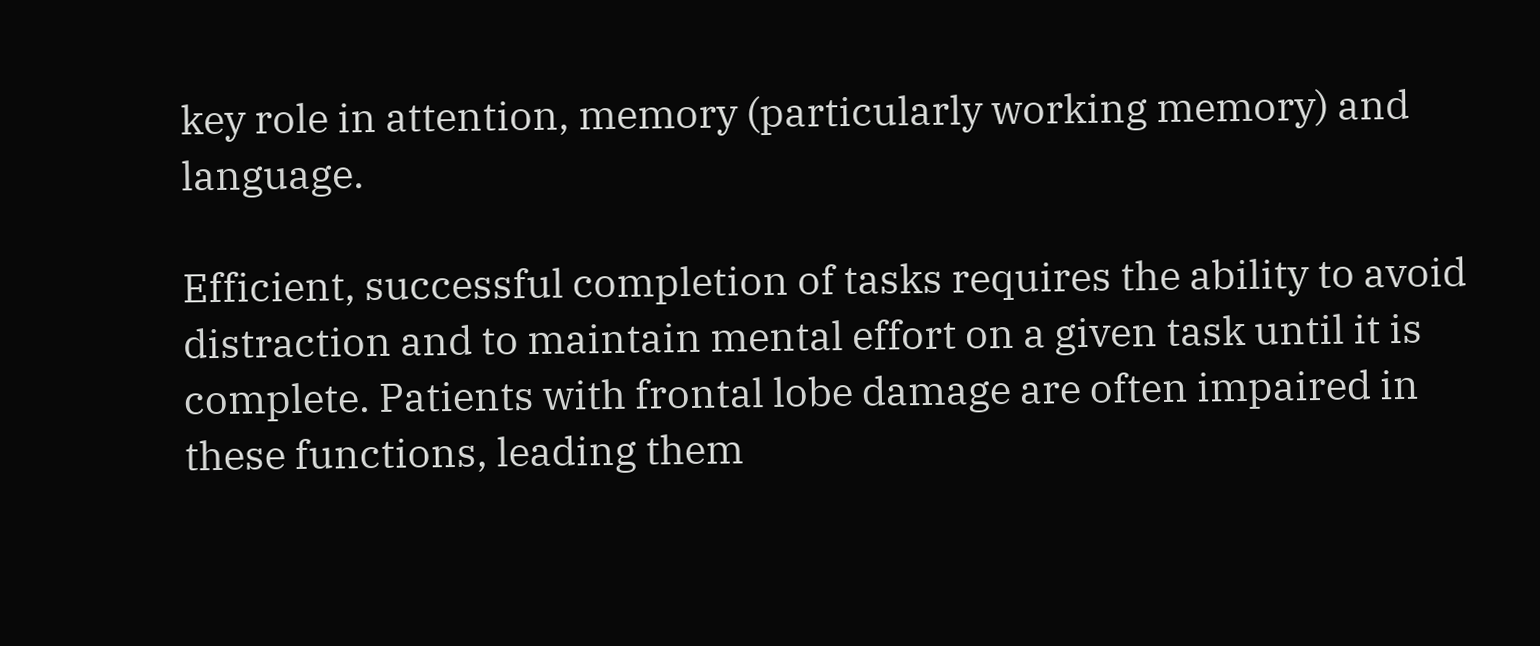key role in attention, memory (particularly working memory) and language.

Efficient, successful completion of tasks requires the ability to avoid distraction and to maintain mental effort on a given task until it is complete. Patients with frontal lobe damage are often impaired in these functions, leading them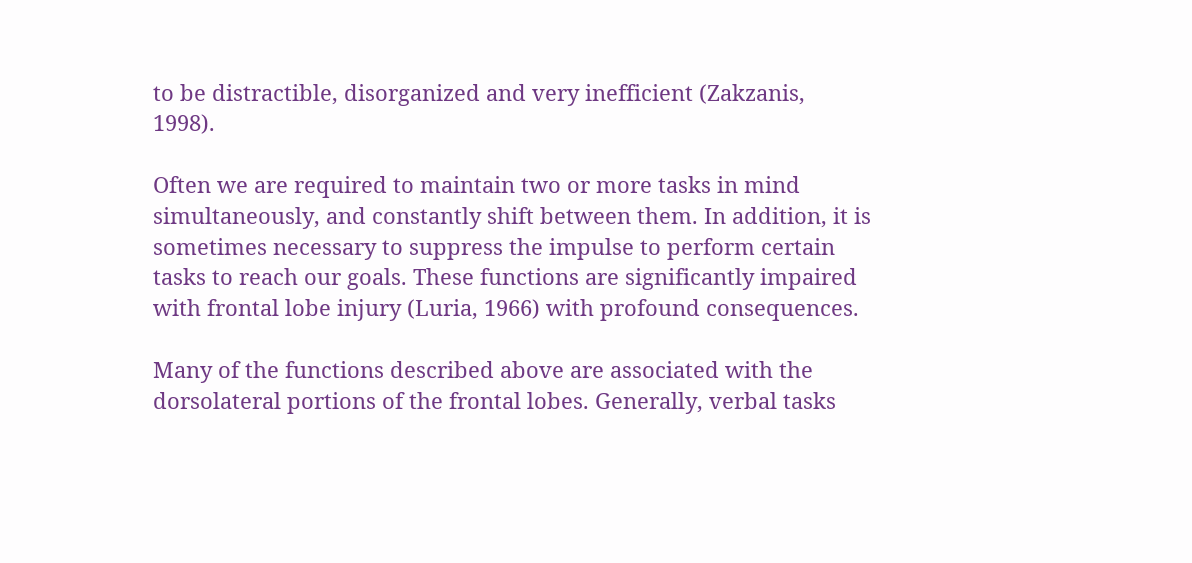to be distractible, disorganized and very inefficient (Zakzanis, 1998).

Often we are required to maintain two or more tasks in mind simultaneously, and constantly shift between them. In addition, it is sometimes necessary to suppress the impulse to perform certain tasks to reach our goals. These functions are significantly impaired with frontal lobe injury (Luria, 1966) with profound consequences.

Many of the functions described above are associated with the dorsolateral portions of the frontal lobes. Generally, verbal tasks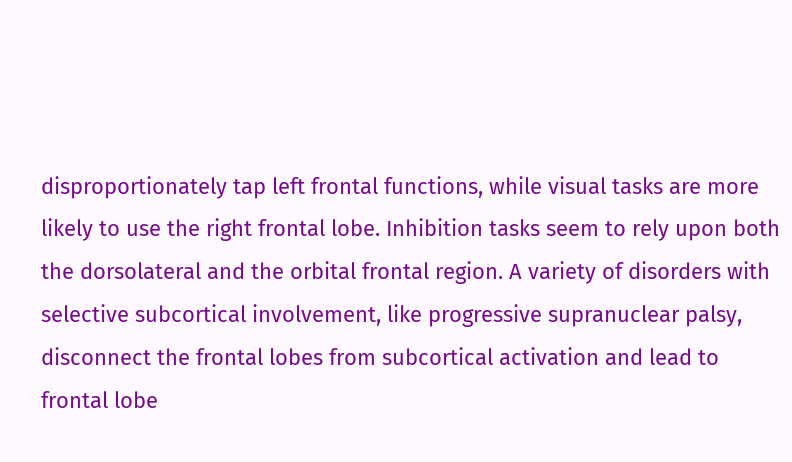disproportionately tap left frontal functions, while visual tasks are more likely to use the right frontal lobe. Inhibition tasks seem to rely upon both the dorsolateral and the orbital frontal region. A variety of disorders with selective subcortical involvement, like progressive supranuclear palsy, disconnect the frontal lobes from subcortical activation and lead to frontal lobe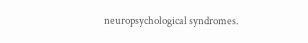neuropsychological syndromes.